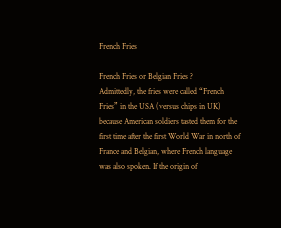French Fries

French Fries or Belgian Fries ?
Admittedly, the fries were called “French Fries” in the USA (versus chips in UK) because American soldiers tasted them for the first time after the first World War in north of France and Belgian, where French language was also spoken. If the origin of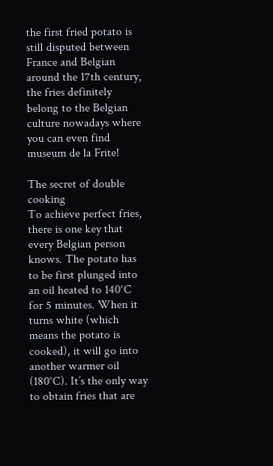the first fried potato is still disputed between France and Belgian around the 17th century, the fries definitely belong to the Belgian culture nowadays where you can even find museum de la Frite!

The secret of double cooking
To achieve perfect fries, there is one key that every Belgian person knows. The potato has to be first plunged into an oil heated to 140°C for 5 minutes. When it turns white (which means the potato is cooked), it will go into another warmer oil (180°C). It’s the only way to obtain fries that are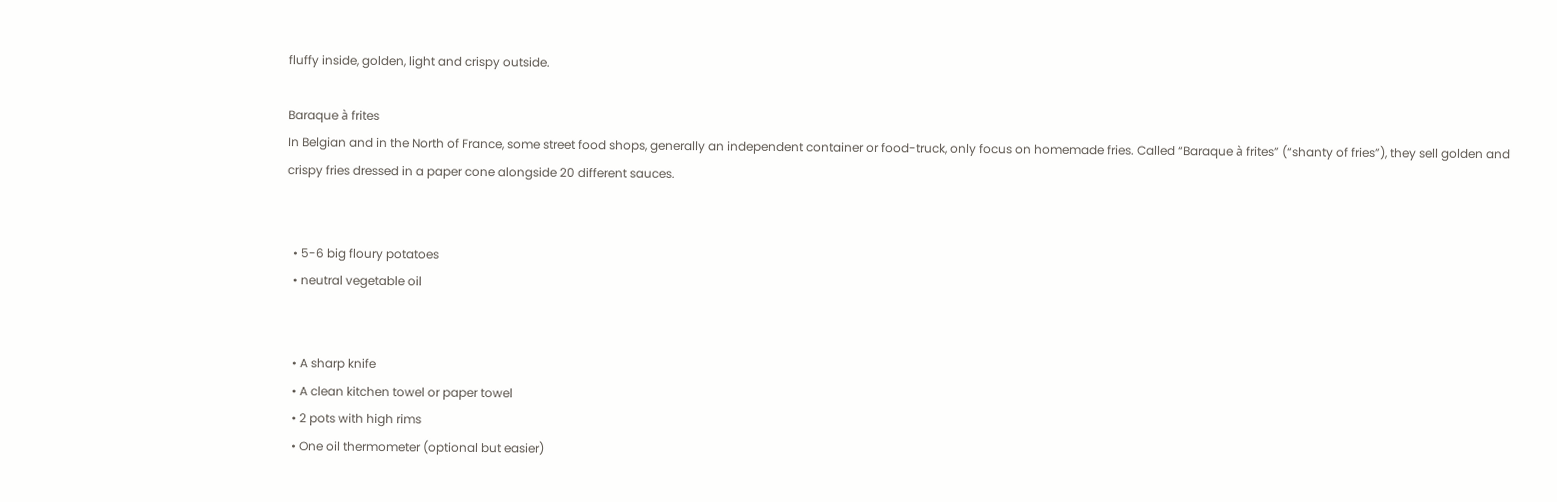fluffy inside, golden, light and crispy outside.

Baraque à frites
In Belgian and in the North of France, some street food shops, generally an independent container or food-truck, only focus on homemade fries. Called “Baraque à frites” (“shanty of fries”), they sell golden and crispy fries dressed in a paper cone alongside 20 different sauces.


  • 5-6 big floury potatoes
  • neutral vegetable oil


  • A sharp knife
  • A clean kitchen towel or paper towel
  • 2 pots with high rims
  • One oil thermometer (optional but easier)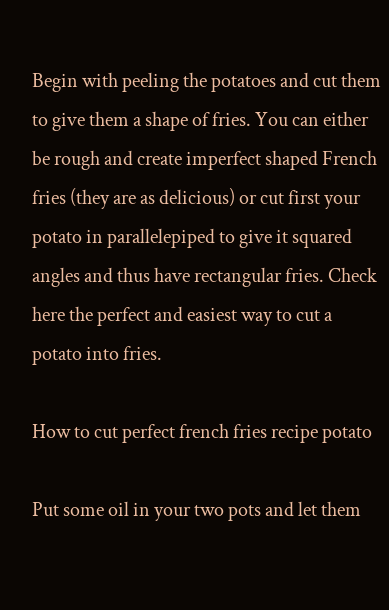Begin with peeling the potatoes and cut them to give them a shape of fries. You can either be rough and create imperfect shaped French fries (they are as delicious) or cut first your potato in parallelepiped to give it squared angles and thus have rectangular fries. Check here the perfect and easiest way to cut a potato into fries.

How to cut perfect french fries recipe potato

Put some oil in your two pots and let them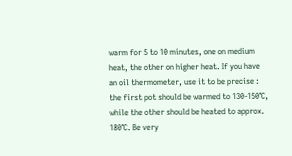warm for 5 to 10 minutes, one on medium heat, the other on higher heat. If you have an oil thermometer, use it to be precise : the first pot should be warmed to 130-150°C, while the other should be heated to approx. 180°C. Be very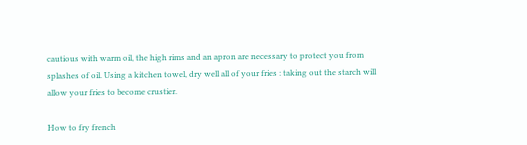cautious with warm oil, the high rims and an apron are necessary to protect you from splashes of oil. Using a kitchen towel, dry well all of your fries : taking out the starch will allow your fries to become crustier.

How to fry french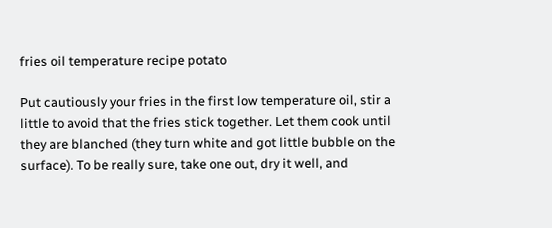fries oil temperature recipe potato

Put cautiously your fries in the first low temperature oil, stir a little to avoid that the fries stick together. Let them cook until they are blanched (they turn white and got little bubble on the surface). To be really sure, take one out, dry it well, and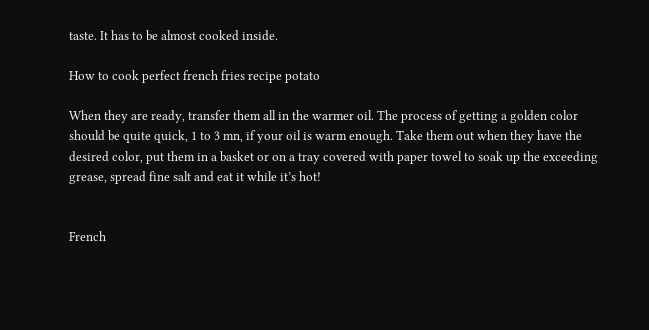taste. It has to be almost cooked inside.

How to cook perfect french fries recipe potato

When they are ready, transfer them all in the warmer oil. The process of getting a golden color should be quite quick, 1 to 3 mn, if your oil is warm enough. Take them out when they have the desired color, put them in a basket or on a tray covered with paper towel to soak up the exceeding grease, spread fine salt and eat it while it’s hot!


French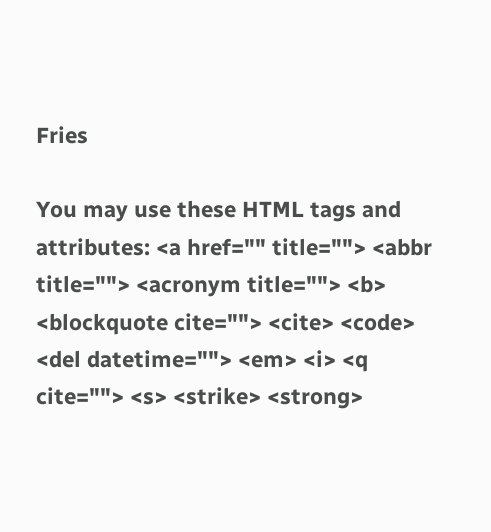Fries

You may use these HTML tags and attributes: <a href="" title=""> <abbr title=""> <acronym title=""> <b> <blockquote cite=""> <cite> <code> <del datetime=""> <em> <i> <q cite=""> <s> <strike> <strong>